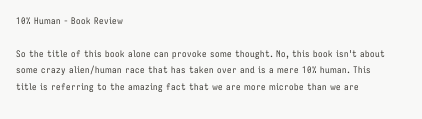10% Human - Book Review

So the title of this book alone can provoke some thought. No, this book isn't about some crazy alien/human race that has taken over and is a mere 10% human. This title is referring to the amazing fact that we are more microbe than we are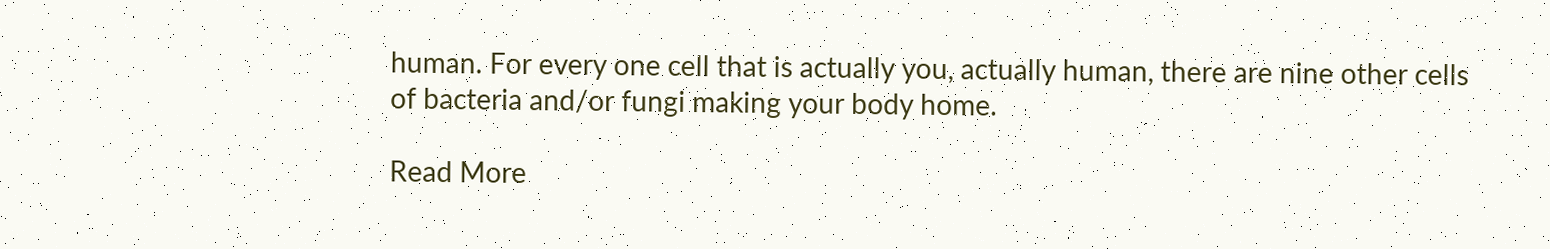human. For every one cell that is actually you, actually human, there are nine other cells of bacteria and/or fungi making your body home.

Read More